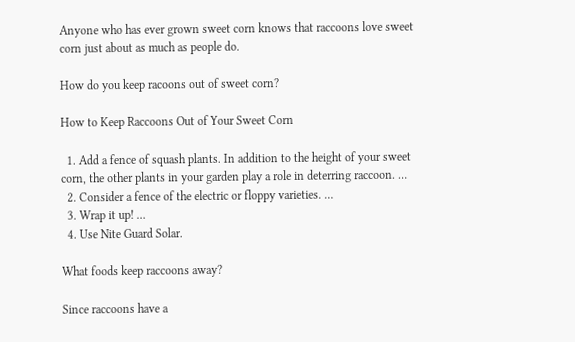Anyone who has ever grown sweet corn knows that raccoons love sweet corn just about as much as people do.

How do you keep racoons out of sweet corn?

How to Keep Raccoons Out of Your Sweet Corn

  1. Add a fence of squash plants. In addition to the height of your sweet corn, the other plants in your garden play a role in deterring raccoon. …
  2. Consider a fence of the electric or floppy varieties. …
  3. Wrap it up! …
  4. Use Nite Guard Solar.

What foods keep raccoons away?

Since raccoons have a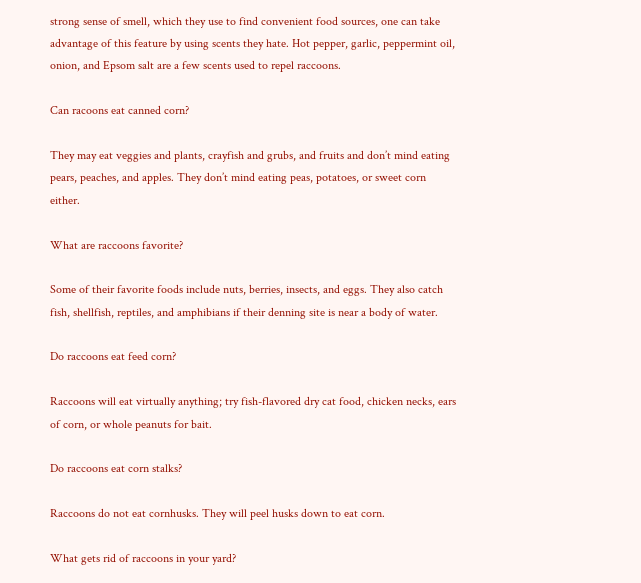strong sense of smell, which they use to find convenient food sources, one can take advantage of this feature by using scents they hate. Hot pepper, garlic, peppermint oil, onion, and Epsom salt are a few scents used to repel raccoons.

Can racoons eat canned corn?

They may eat veggies and plants, crayfish and grubs, and fruits and don’t mind eating pears, peaches, and apples. They don’t mind eating peas, potatoes, or sweet corn either.

What are raccoons favorite?

Some of their favorite foods include nuts, berries, insects, and eggs. They also catch fish, shellfish, reptiles, and amphibians if their denning site is near a body of water.

Do raccoons eat feed corn?

Raccoons will eat virtually anything; try fish-flavored dry cat food, chicken necks, ears of corn, or whole peanuts for bait.

Do raccoons eat corn stalks?

Raccoons do not eat cornhusks. They will peel husks down to eat corn.

What gets rid of raccoons in your yard?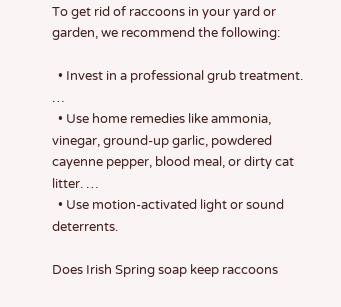To get rid of raccoons in your yard or garden, we recommend the following:

  • Invest in a professional grub treatment. …
  • Use home remedies like ammonia, vinegar, ground-up garlic, powdered cayenne pepper, blood meal, or dirty cat litter. …
  • Use motion-activated light or sound deterrents.

Does Irish Spring soap keep raccoons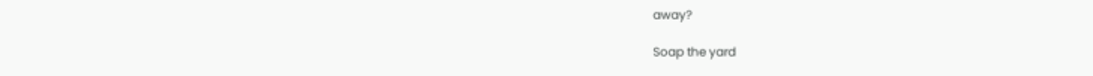away?

Soap the yard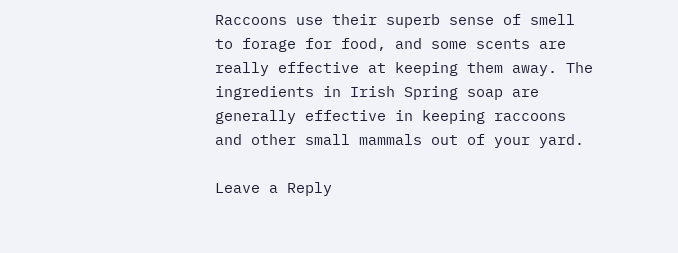Raccoons use their superb sense of smell to forage for food, and some scents are really effective at keeping them away. The ingredients in Irish Spring soap are generally effective in keeping raccoons and other small mammals out of your yard.

Leave a Reply